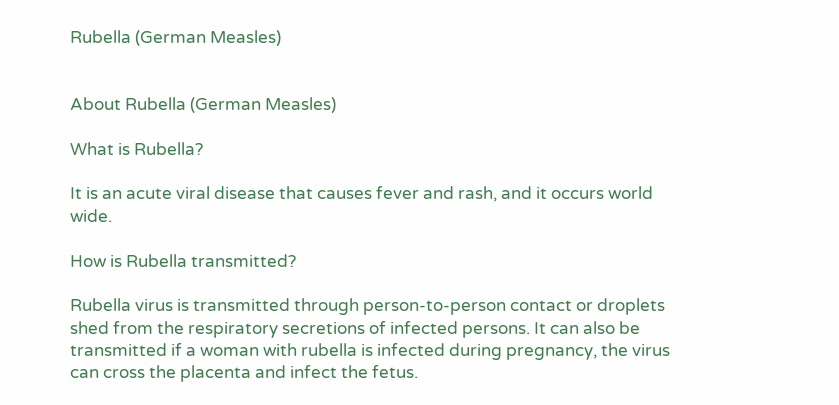Rubella (German Measles)


About Rubella (German Measles)

What is Rubella?

It is an acute viral disease that causes fever and rash, and it occurs world wide.

How is Rubella transmitted?

Rubella virus is transmitted through person-to-person contact or droplets shed from the respiratory secretions of infected persons. It can also be transmitted if a woman with rubella is infected during pregnancy, the virus can cross the placenta and infect the fetus.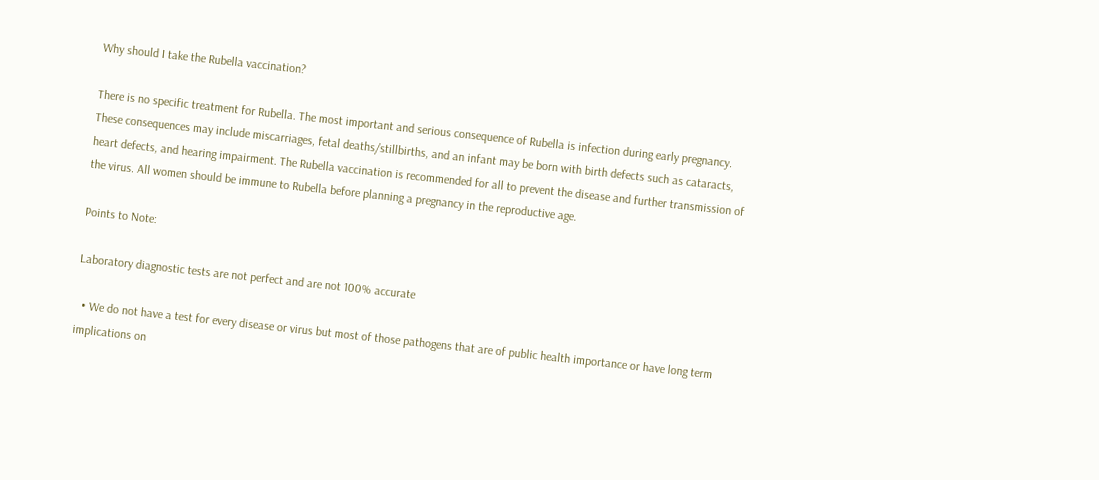Why should I take the Rubella vaccination?

There is no specific treatment for Rubella. The most important and serious consequence of Rubella is infection during early pregnancy. These consequences may include miscarriages, fetal deaths/stillbirths, and an infant may be born with birth defects such as cataracts, heart defects, and hearing impairment. The Rubella vaccination is recommended for all to prevent the disease and further transmission of the virus. All women should be immune to Rubella before planning a pregnancy in the reproductive age.

Points to Note:

Laboratory diagnostic tests are not perfect and are not 100% accurate

  • We do not have a test for every disease or virus but most of those pathogens that are of public health importance or have long term implications on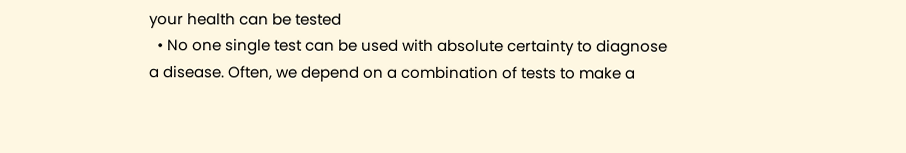your health can be tested
  • No one single test can be used with absolute certainty to diagnose a disease. Often, we depend on a combination of tests to make a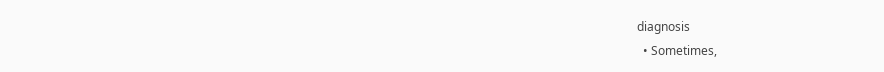diagnosis
  • Sometimes,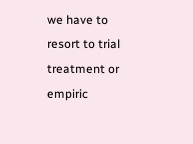we have to resort to trial treatment or empiric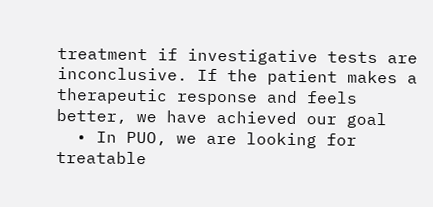treatment if investigative tests are inconclusive. If the patient makes a therapeutic response and feels better, we have achieved our goal
  • In PUO, we are looking for treatable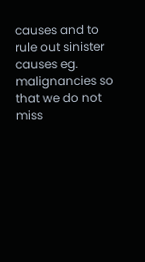causes and to rule out sinister causes eg. malignancies so that we do not miss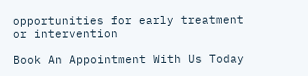opportunities for early treatment or intervention

Book An Appointment With Us Today